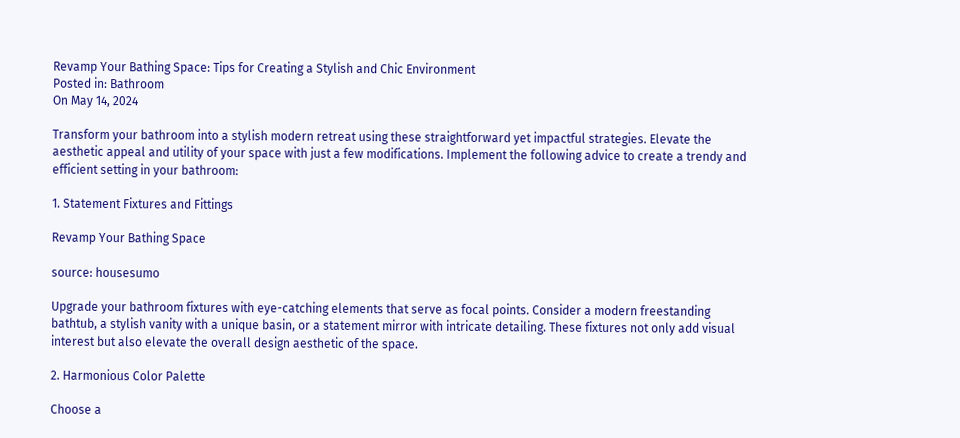Revamp Your Bathing Space: Tips for Creating a Stylish and Chic Environment
Posted in: Bathroom
On May 14, 2024

Transform your bathroom into a stylish modern retreat using these straightforward yet impactful strategies. Elevate the aesthetic appeal and utility of your space with just a few modifications. Implement the following advice to create a trendy and efficient setting in your bathroom:

1. Statement Fixtures and Fittings

Revamp Your Bathing Space

source: housesumo

Upgrade your bathroom fixtures with eye-catching elements that serve as focal points. Consider a modern freestanding bathtub, a stylish vanity with a unique basin, or a statement mirror with intricate detailing. These fixtures not only add visual interest but also elevate the overall design aesthetic of the space.

2. Harmonious Color Palette

Choose a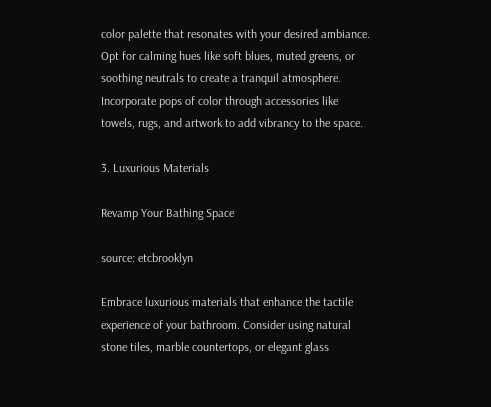color palette that resonates with your desired ambiance. Opt for calming hues like soft blues, muted greens, or soothing neutrals to create a tranquil atmosphere. Incorporate pops of color through accessories like towels, rugs, and artwork to add vibrancy to the space.

3. Luxurious Materials

Revamp Your Bathing Space

source: etcbrooklyn

Embrace luxurious materials that enhance the tactile experience of your bathroom. Consider using natural stone tiles, marble countertops, or elegant glass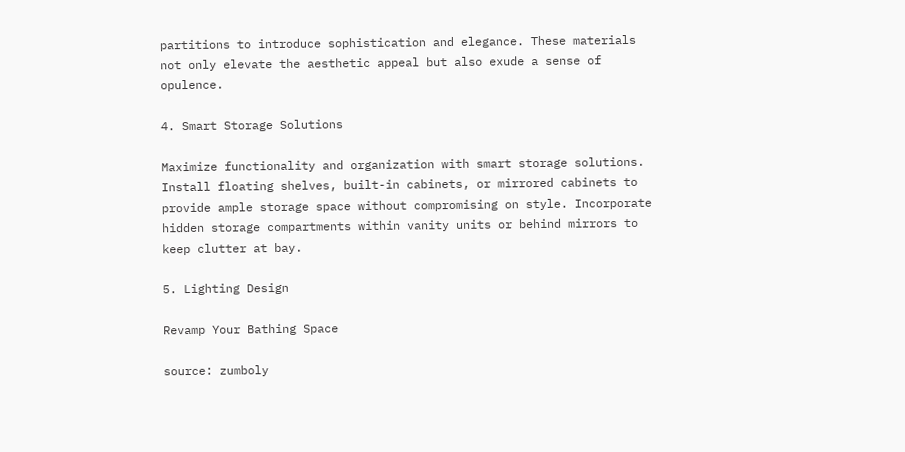partitions to introduce sophistication and elegance. These materials not only elevate the aesthetic appeal but also exude a sense of opulence.

4. Smart Storage Solutions

Maximize functionality and organization with smart storage solutions. Install floating shelves, built-in cabinets, or mirrored cabinets to provide ample storage space without compromising on style. Incorporate hidden storage compartments within vanity units or behind mirrors to keep clutter at bay.

5. Lighting Design

Revamp Your Bathing Space

source: zumboly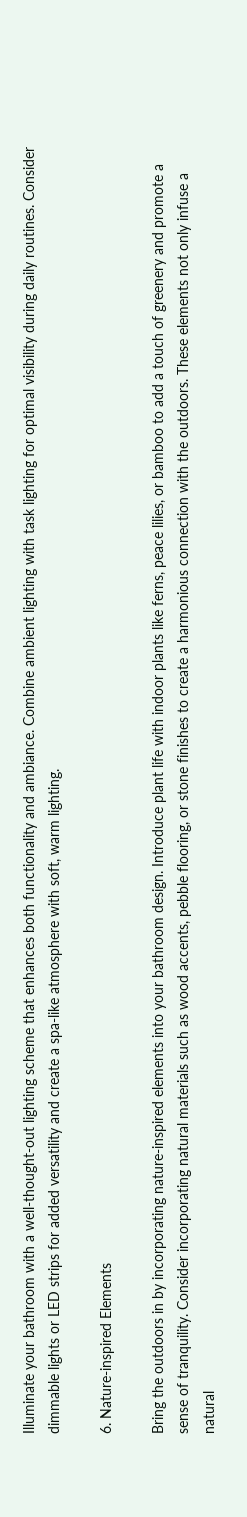Illuminate your bathroom with a well-thought-out lighting scheme that enhances both functionality and ambiance. Combine ambient lighting with task lighting for optimal visibility during daily routines. Consider dimmable lights or LED strips for added versatility and create a spa-like atmosphere with soft, warm lighting.

6. Nature-inspired Elements

Bring the outdoors in by incorporating nature-inspired elements into your bathroom design. Introduce plant life with indoor plants like ferns, peace lilies, or bamboo to add a touch of greenery and promote a sense of tranquility. Consider incorporating natural materials such as wood accents, pebble flooring, or stone finishes to create a harmonious connection with the outdoors. These elements not only infuse a natural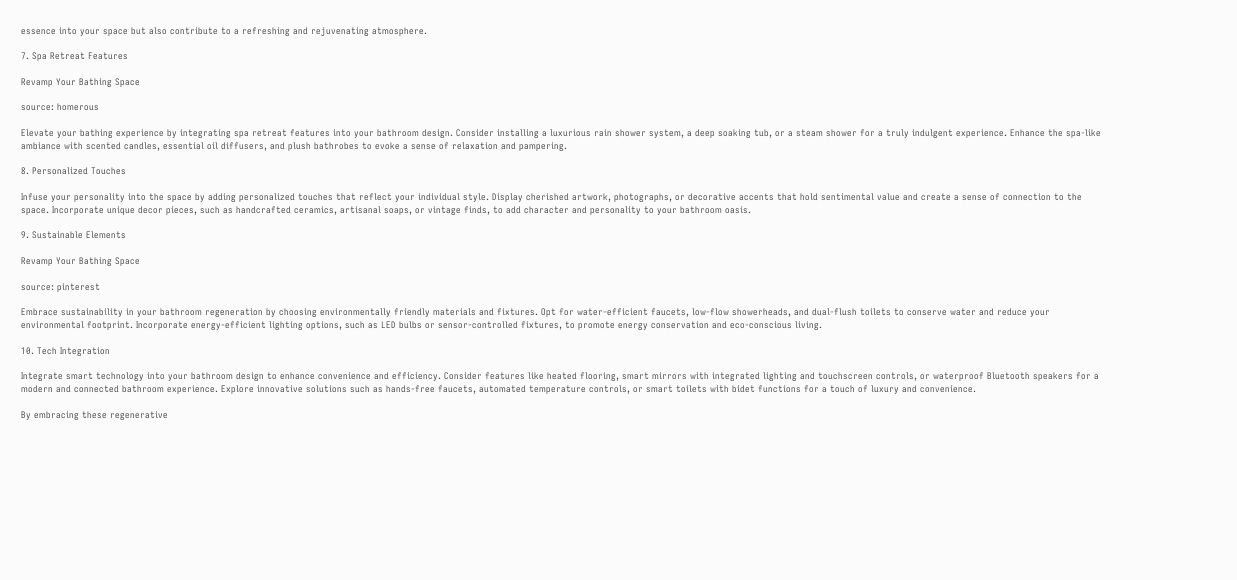essence into your space but also contribute to a refreshing and rejuvenating atmosphere.

7. Spa Retreat Features

Revamp Your Bathing Space

source: homerous

Elevate your bathing experience by integrating spa retreat features into your bathroom design. Consider installing a luxurious rain shower system, a deep soaking tub, or a steam shower for a truly indulgent experience. Enhance the spa-like ambiance with scented candles, essential oil diffusers, and plush bathrobes to evoke a sense of relaxation and pampering.

8. Personalized Touches

Infuse your personality into the space by adding personalized touches that reflect your individual style. Display cherished artwork, photographs, or decorative accents that hold sentimental value and create a sense of connection to the space. Incorporate unique decor pieces, such as handcrafted ceramics, artisanal soaps, or vintage finds, to add character and personality to your bathroom oasis.

9. Sustainable Elements

Revamp Your Bathing Space

source: pinterest

Embrace sustainability in your bathroom regeneration by choosing environmentally friendly materials and fixtures. Opt for water-efficient faucets, low-flow showerheads, and dual-flush toilets to conserve water and reduce your environmental footprint. Incorporate energy-efficient lighting options, such as LED bulbs or sensor-controlled fixtures, to promote energy conservation and eco-conscious living.

10. Tech Integration

Integrate smart technology into your bathroom design to enhance convenience and efficiency. Consider features like heated flooring, smart mirrors with integrated lighting and touchscreen controls, or waterproof Bluetooth speakers for a modern and connected bathroom experience. Explore innovative solutions such as hands-free faucets, automated temperature controls, or smart toilets with bidet functions for a touch of luxury and convenience.

By embracing these regenerative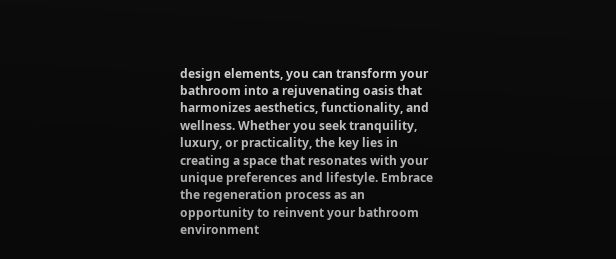design elements, you can transform your bathroom into a rejuvenating oasis that harmonizes aesthetics, functionality, and wellness. Whether you seek tranquility, luxury, or practicality, the key lies in creating a space that resonates with your unique preferences and lifestyle. Embrace the regeneration process as an opportunity to reinvent your bathroom environment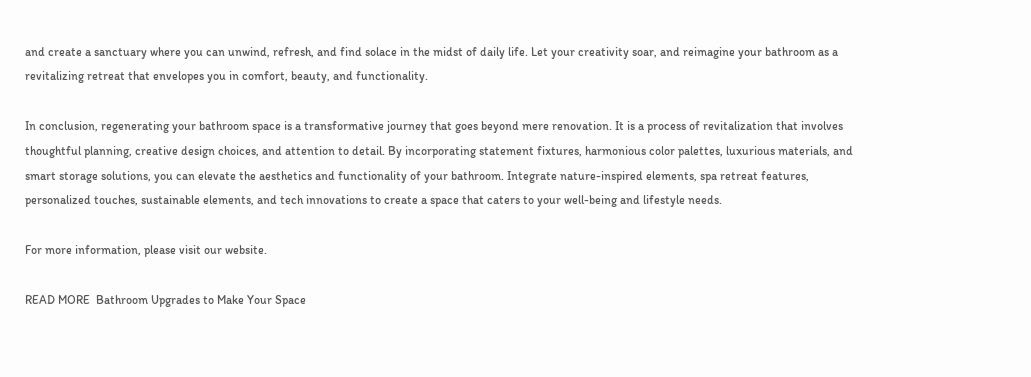and create a sanctuary where you can unwind, refresh, and find solace in the midst of daily life. Let your creativity soar, and reimagine your bathroom as a revitalizing retreat that envelopes you in comfort, beauty, and functionality.

In conclusion, regenerating your bathroom space is a transformative journey that goes beyond mere renovation. It is a process of revitalization that involves thoughtful planning, creative design choices, and attention to detail. By incorporating statement fixtures, harmonious color palettes, luxurious materials, and smart storage solutions, you can elevate the aesthetics and functionality of your bathroom. Integrate nature-inspired elements, spa retreat features, personalized touches, sustainable elements, and tech innovations to create a space that caters to your well-being and lifestyle needs.

For more information, please visit our website.

READ MORE  Bathroom Upgrades to Make Your Space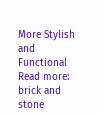More Stylish and Functional
Read more:
brick and stone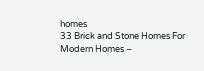homes
33 Brick and Stone Homes For Modern Homes –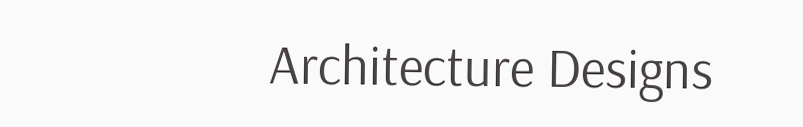Architecture Designs